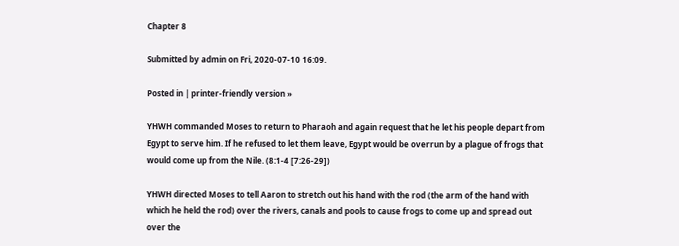Chapter 8

Submitted by admin on Fri, 2020-07-10 16:09.

Posted in | printer-friendly version »

YHWH commanded Moses to return to Pharaoh and again request that he let his people depart from Egypt to serve him. If he refused to let them leave, Egypt would be overrun by a plague of frogs that would come up from the Nile. (8:1-4 [7:26-29])

YHWH directed Moses to tell Aaron to stretch out his hand with the rod (the arm of the hand with which he held the rod) over the rivers, canals and pools to cause frogs to come up and spread out over the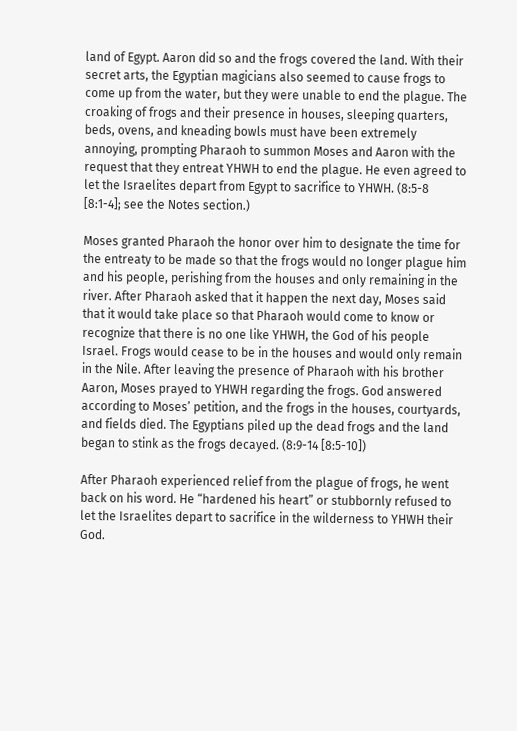land of Egypt. Aaron did so and the frogs covered the land. With their secret arts, the Egyptian magicians also seemed to cause frogs to come up from the water, but they were unable to end the plague. The croaking of frogs and their presence in houses, sleeping quarters, beds, ovens, and kneading bowls must have been extremely annoying, prompting Pharaoh to summon Moses and Aaron with the request that they entreat YHWH to end the plague. He even agreed to let the Israelites depart from Egypt to sacrifice to YHWH. (8:5-8 [8:1-4]; see the Notes section.)

Moses granted Pharaoh the honor over him to designate the time for the entreaty to be made so that the frogs would no longer plague him and his people, perishing from the houses and only remaining in the river. After Pharaoh asked that it happen the next day, Moses said that it would take place so that Pharaoh would come to know or recognize that there is no one like YHWH, the God of his people Israel. Frogs would cease to be in the houses and would only remain in the Nile. After leaving the presence of Pharaoh with his brother Aaron, Moses prayed to YHWH regarding the frogs. God answered according to Moses’ petition, and the frogs in the houses, courtyards, and fields died. The Egyptians piled up the dead frogs and the land began to stink as the frogs decayed. (8:9-14 [8:5-10])

After Pharaoh experienced relief from the plague of frogs, he went back on his word. He “hardened his heart” or stubbornly refused to let the Israelites depart to sacrifice in the wilderness to YHWH their God.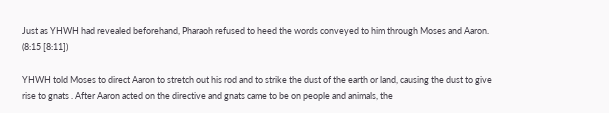Just as YHWH had revealed beforehand, Pharaoh refused to heed the words conveyed to him through Moses and Aaron. (8:15 [8:11])

YHWH told Moses to direct Aaron to stretch out his rod and to strike the dust of the earth or land, causing the dust to give rise to gnats . After Aaron acted on the directive and gnats came to be on people and animals, the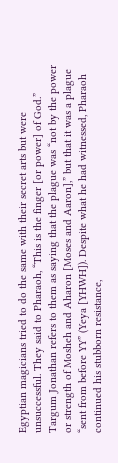Egyptian magicians tried to do the same with their secret arts but were unsuccessful. They said to Pharaoh, “This is the finger [or power] of God.” Targum Jonathan refers to them as saying that the plague was “not by the power or strength of Mosheh and Aharon [Moses and Aaron],” but that it was a plague “sent from before YY” (Yeya [YHWH]). Despite what he had witnessed, Pharaoh continued his stubborn resistance,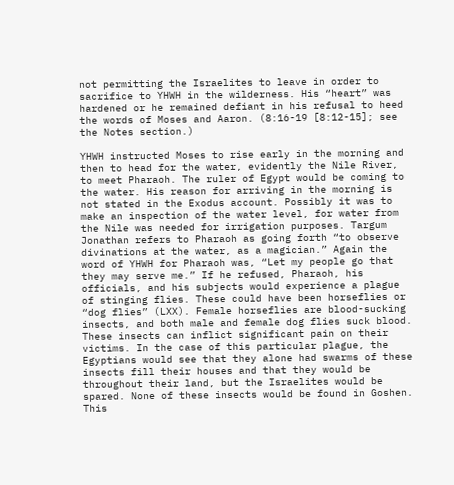not permitting the Israelites to leave in order to sacrifice to YHWH in the wilderness. His “heart” was hardened or he remained defiant in his refusal to heed the words of Moses and Aaron. (8:16-19 [8:12-15]; see the Notes section.)

YHWH instructed Moses to rise early in the morning and then to head for the water, evidently the Nile River, to meet Pharaoh. The ruler of Egypt would be coming to the water. His reason for arriving in the morning is not stated in the Exodus account. Possibly it was to make an inspection of the water level, for water from the Nile was needed for irrigation purposes. Targum Jonathan refers to Pharaoh as going forth “to observe divinations at the water, as a magician.” Again the word of YHWH for Pharaoh was, “Let my people go that they may serve me.” If he refused, Pharaoh, his officials, and his subjects would experience a plague of stinging flies. These could have been horseflies or “dog flies” (LXX). Female horseflies are blood-sucking insects, and both male and female dog flies suck blood. These insects can inflict significant pain on their victims. In the case of this particular plague, the Egyptians would see that they alone had swarms of these insects fill their houses and that they would be throughout their land, but the Israelites would be spared. None of these insects would be found in Goshen. This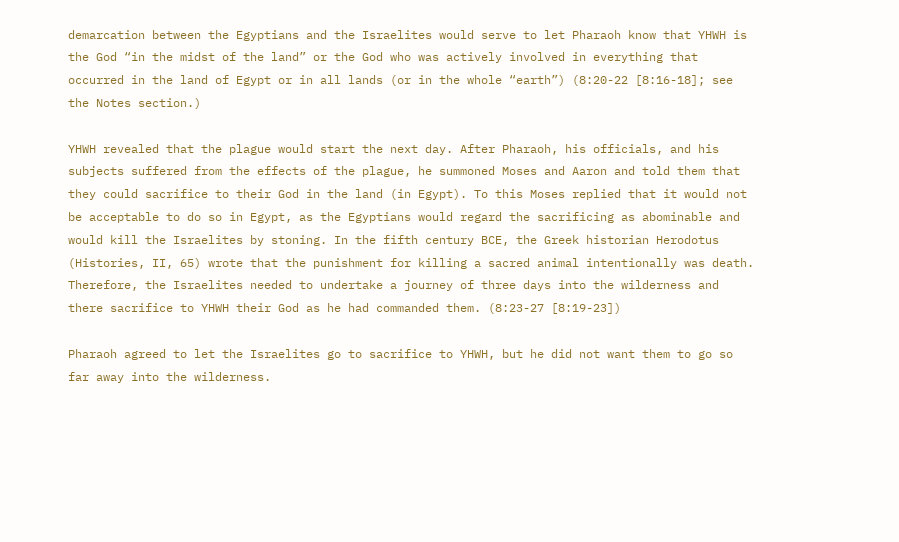demarcation between the Egyptians and the Israelites would serve to let Pharaoh know that YHWH is the God “in the midst of the land” or the God who was actively involved in everything that occurred in the land of Egypt or in all lands (or in the whole “earth”) (8:20-22 [8:16-18]; see the Notes section.)

YHWH revealed that the plague would start the next day. After Pharaoh, his officials, and his subjects suffered from the effects of the plague, he summoned Moses and Aaron and told them that they could sacrifice to their God in the land (in Egypt). To this Moses replied that it would not be acceptable to do so in Egypt, as the Egyptians would regard the sacrificing as abominable and would kill the Israelites by stoning. In the fifth century BCE, the Greek historian Herodotus (Histories, II, 65) wrote that the punishment for killing a sacred animal intentionally was death. Therefore, the Israelites needed to undertake a journey of three days into the wilderness and there sacrifice to YHWH their God as he had commanded them. (8:23-27 [8:19-23])

Pharaoh agreed to let the Israelites go to sacrifice to YHWH, but he did not want them to go so far away into the wilderness.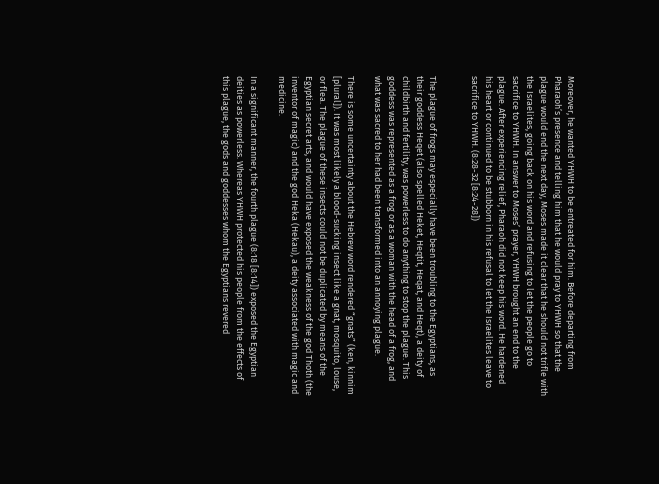Moreover, he wanted YHWH to be entreated for him. Before departing from Pharaoh’s presence and telling him that he would pray to YHWH so that the plague would end the next day, Moses made it clear that he should not trifle with the Israelites, going back on his word and refusing to let the people go to sacrifice to YHWH. In answer to Moses’ prayer, YHWH brought an end to the plague. After experiencing relief, Pharaoh did not keep his word. He hardened his heart or continued to be stubborn in his refusal to let the Israelites leave to sacrifice to YHWH. (8:28-32 [8:24-28])


The plague of frogs may especially have been troubling to the Egyptians, as their goddess Heqet (also spelled Heket, Heqtit, Heqat, and Heqt), a deity of childbirth and fertility, was powerless to do anything to stop the plague. This goddess was represented as a frog or as a woman with the head of a frog, and what was sacred to her had been transformed into an annoying plague.

There is some uncertainty about the Hebrew word rendered “gnats” (ken, kinnim [plural]). It was most likely a blood-sucking insect like a gnat, mosquito, louse, or flea. The plague of these insects could not be duplicated by means of the Egyptian secret arts, and would have exposed the weakness of the god Thoth (the inventor of magic) and the god Heka (Hekau), a deity associated with magic and medicine.

In a significant manner, the fourth plague (8:18 [8:14]) exposed the Egyptian deities as powerless. Whereas YHWH protected his people from the effects of this plague, the gods and goddesses whom the Egyptians revered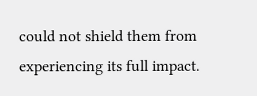could not shield them from experiencing its full impact.